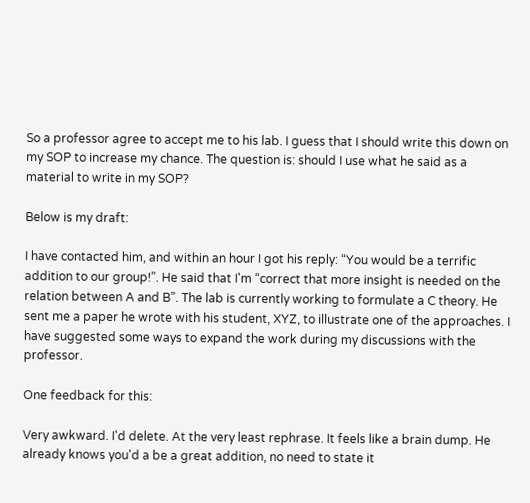So a professor agree to accept me to his lab. I guess that I should write this down on my SOP to increase my chance. The question is: should I use what he said as a material to write in my SOP?

Below is my draft:

I have contacted him, and within an hour I got his reply: “You would be a terrific addition to our group!”. He said that I'm “correct that more insight is needed on the relation between A and B”. The lab is currently working to formulate a C theory. He sent me a paper he wrote with his student, XYZ, to illustrate one of the approaches. I have suggested some ways to expand the work during my discussions with the professor.

One feedback for this:

Very awkward. I'd delete. At the very least rephrase. It feels like a brain dump. He already knows you'd a be a great addition, no need to state it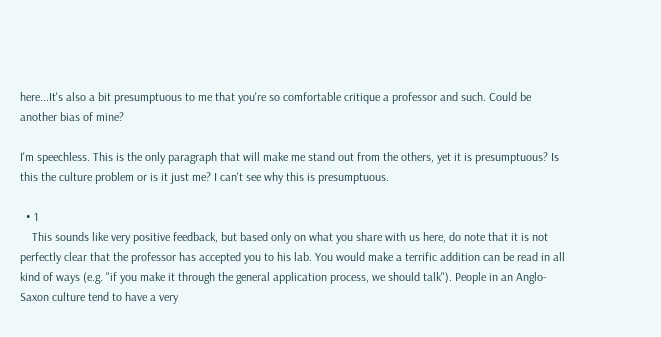here...It's also a bit presumptuous to me that you're so comfortable critique a professor and such. Could be another bias of mine?

I'm speechless. This is the only paragraph that will make me stand out from the others, yet it is presumptuous? Is this the culture problem or is it just me? I can't see why this is presumptuous.

  • 1
    This sounds like very positive feedback, but based only on what you share with us here, do note that it is not perfectly clear that the professor has accepted you to his lab. You would make a terrific addition can be read in all kind of ways (e.g. "if you make it through the general application process, we should talk"). People in an Anglo-Saxon culture tend to have a very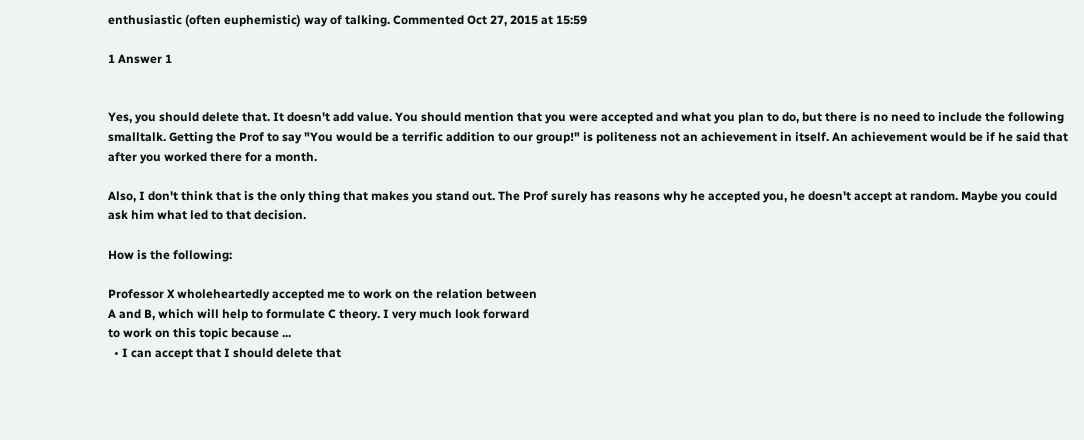enthusiastic (often euphemistic) way of talking. Commented Oct 27, 2015 at 15:59

1 Answer 1


Yes, you should delete that. It doesn't add value. You should mention that you were accepted and what you plan to do, but there is no need to include the following smalltalk. Getting the Prof to say "You would be a terrific addition to our group!" is politeness not an achievement in itself. An achievement would be if he said that after you worked there for a month.

Also, I don't think that is the only thing that makes you stand out. The Prof surely has reasons why he accepted you, he doesn't accept at random. Maybe you could ask him what led to that decision.

How is the following:

Professor X wholeheartedly accepted me to work on the relation between
A and B, which will help to formulate C theory. I very much look forward
to work on this topic because ...
  • I can accept that I should delete that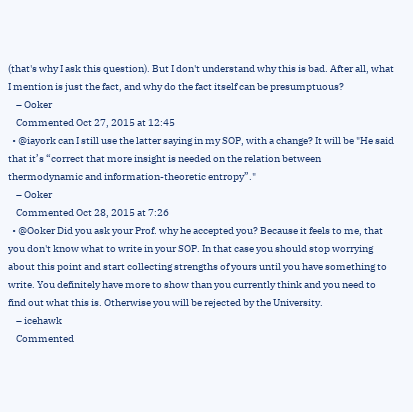(that's why I ask this question). But I don't understand why this is bad. After all, what I mention is just the fact, and why do the fact itself can be presumptuous?
    – Ooker
    Commented Oct 27, 2015 at 12:45
  • @iayork can I still use the latter saying in my SOP, with a change? It will be "He said that it’s “correct that more insight is needed on the relation between thermodynamic and information-theoretic entropy”."
    – Ooker
    Commented Oct 28, 2015 at 7:26
  • @Ooker Did you ask your Prof. why he accepted you? Because it feels to me, that you don't know what to write in your SOP. In that case you should stop worrying about this point and start collecting strengths of yours until you have something to write. You definitely have more to show than you currently think and you need to find out what this is. Otherwise you will be rejected by the University.
    – icehawk
    Commented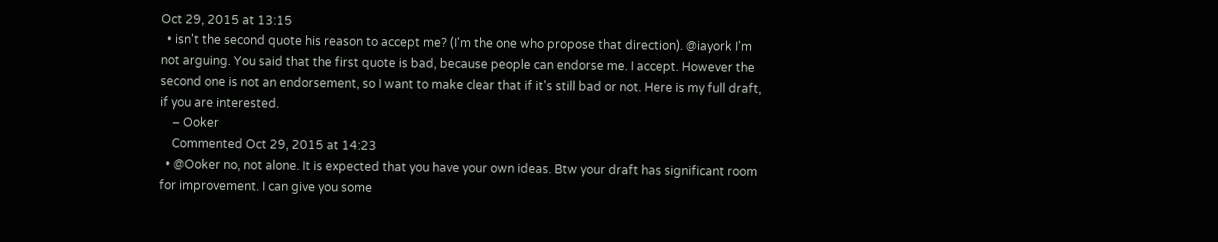Oct 29, 2015 at 13:15
  • isn't the second quote his reason to accept me? (I'm the one who propose that direction). @iayork I'm not arguing. You said that the first quote is bad, because people can endorse me. I accept. However the second one is not an endorsement, so I want to make clear that if it's still bad or not. Here is my full draft, if you are interested.
    – Ooker
    Commented Oct 29, 2015 at 14:23
  • @Ooker no, not alone. It is expected that you have your own ideas. Btw your draft has significant room for improvement. I can give you some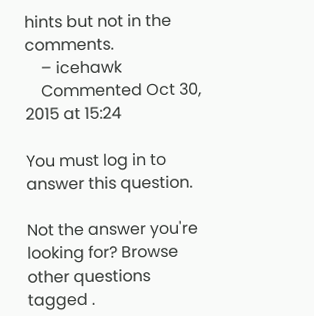hints but not in the comments.
    – icehawk
    Commented Oct 30, 2015 at 15:24

You must log in to answer this question.

Not the answer you're looking for? Browse other questions tagged .